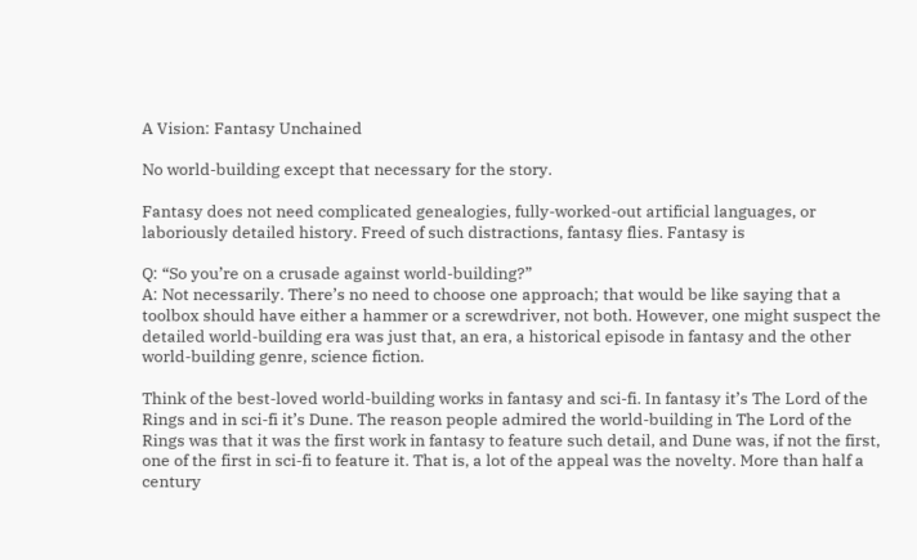A Vision: Fantasy Unchained

No world-building except that necessary for the story.

Fantasy does not need complicated genealogies, fully-worked-out artificial languages, or laboriously detailed history. Freed of such distractions, fantasy flies. Fantasy is

Q: “So you’re on a crusade against world-building?”
A: Not necessarily. There’s no need to choose one approach; that would be like saying that a toolbox should have either a hammer or a screwdriver, not both. However, one might suspect the detailed world-building era was just that, an era, a historical episode in fantasy and the other world-building genre, science fiction.

Think of the best-loved world-building works in fantasy and sci-fi. In fantasy it’s The Lord of the Rings and in sci-fi it’s Dune. The reason people admired the world-building in The Lord of the Rings was that it was the first work in fantasy to feature such detail, and Dune was, if not the first, one of the first in sci-fi to feature it. That is, a lot of the appeal was the novelty. More than half a century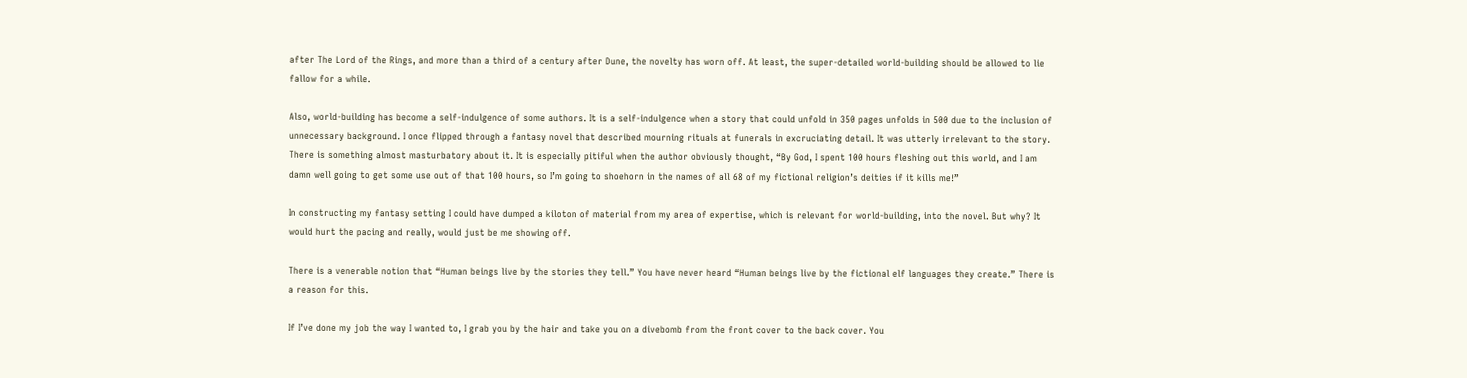after The Lord of the Rings, and more than a third of a century after Dune, the novelty has worn off. At least, the super-detailed world-building should be allowed to lie fallow for a while.

Also, world-building has become a self-indulgence of some authors. It is a self-indulgence when a story that could unfold in 350 pages unfolds in 500 due to the inclusion of unnecessary background. I once flipped through a fantasy novel that described mourning rituals at funerals in excruciating detail. It was utterly irrelevant to the story. There is something almost masturbatory about it. It is especially pitiful when the author obviously thought, “By God, I spent 100 hours fleshing out this world, and I am damn well going to get some use out of that 100 hours, so I’m going to shoehorn in the names of all 68 of my fictional religion’s deities if it kills me!”

In constructing my fantasy setting I could have dumped a kiloton of material from my area of expertise, which is relevant for world-building, into the novel. But why? It would hurt the pacing and really, would just be me showing off.

There is a venerable notion that “Human beings live by the stories they tell.” You have never heard “Human beings live by the fictional elf languages they create.” There is a reason for this.

If I’ve done my job the way I wanted to, I grab you by the hair and take you on a divebomb from the front cover to the back cover. You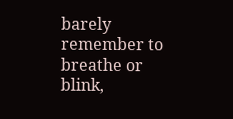barely remember to breathe or blink,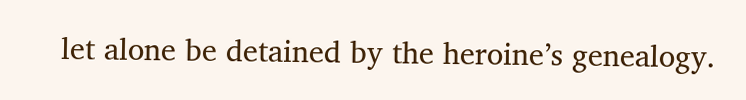let alone be detained by the heroine’s genealogy.